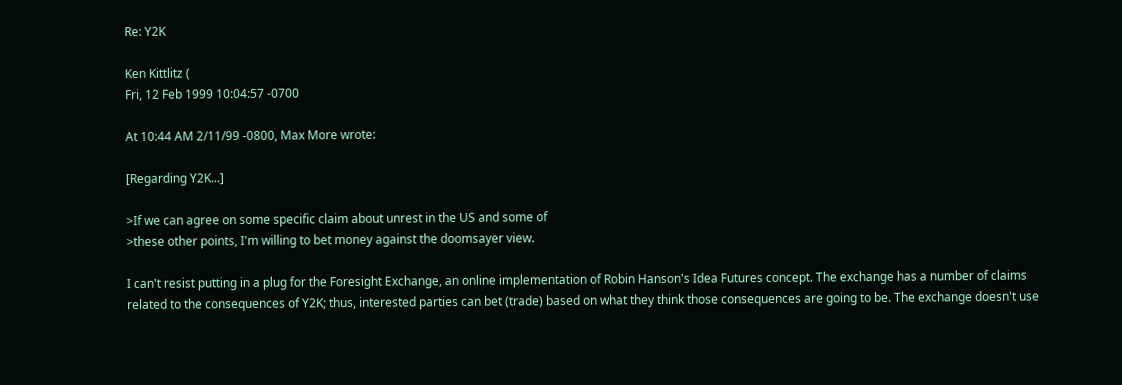Re: Y2K

Ken Kittlitz (
Fri, 12 Feb 1999 10:04:57 -0700

At 10:44 AM 2/11/99 -0800, Max More wrote:

[Regarding Y2K...]

>If we can agree on some specific claim about unrest in the US and some of
>these other points, I'm willing to bet money against the doomsayer view.

I can't resist putting in a plug for the Foresight Exchange, an online implementation of Robin Hanson's Idea Futures concept. The exchange has a number of claims related to the consequences of Y2K; thus, interested parties can bet (trade) based on what they think those consequences are going to be. The exchange doesn't use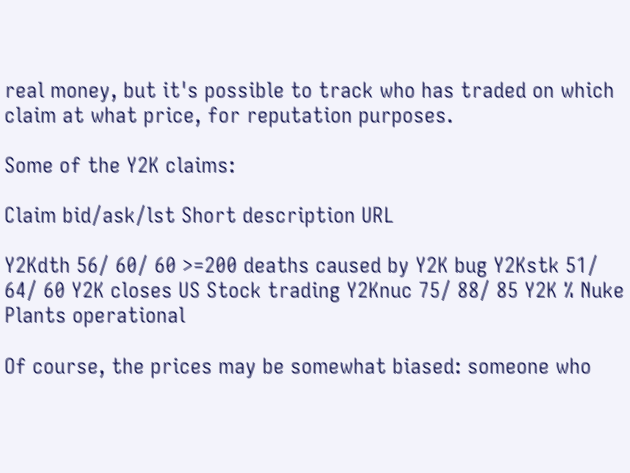real money, but it's possible to track who has traded on which claim at what price, for reputation purposes.

Some of the Y2K claims:

Claim bid/ask/lst Short description URL

Y2Kdth 56/ 60/ 60 >=200 deaths caused by Y2K bug Y2Kstk 51/ 64/ 60 Y2K closes US Stock trading Y2Knuc 75/ 88/ 85 Y2K % Nuke Plants operational

Of course, the prices may be somewhat biased: someone who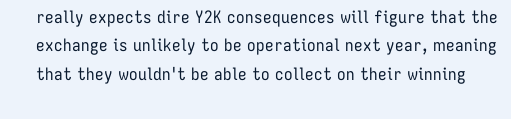really expects dire Y2K consequences will figure that the exchange is unlikely to be operational next year, meaning that they wouldn't be able to collect on their winning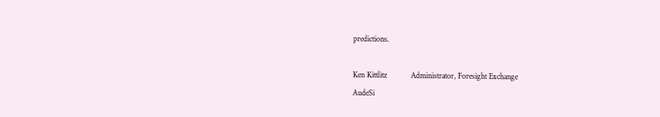predictions.

Ken Kittlitz            Administrator, Foresight Exchange
AudeSi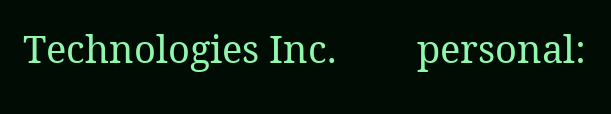Technologies Inc.        personal: